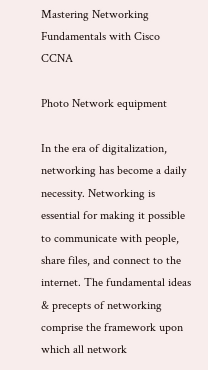Mastering Networking Fundamentals with Cisco CCNA

Photo Network equipment

In the era of digitalization, networking has become a daily necessity. Networking is essential for making it possible to communicate with people, share files, and connect to the internet. The fundamental ideas & precepts of networking comprise the framework upon which all network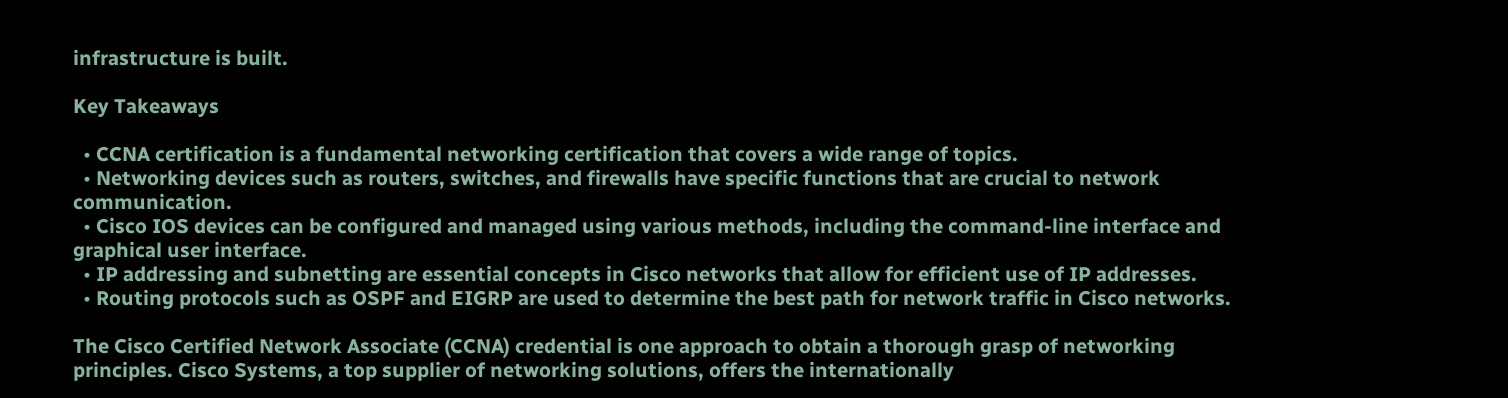infrastructure is built.

Key Takeaways

  • CCNA certification is a fundamental networking certification that covers a wide range of topics.
  • Networking devices such as routers, switches, and firewalls have specific functions that are crucial to network communication.
  • Cisco IOS devices can be configured and managed using various methods, including the command-line interface and graphical user interface.
  • IP addressing and subnetting are essential concepts in Cisco networks that allow for efficient use of IP addresses.
  • Routing protocols such as OSPF and EIGRP are used to determine the best path for network traffic in Cisco networks.

The Cisco Certified Network Associate (CCNA) credential is one approach to obtain a thorough grasp of networking principles. Cisco Systems, a top supplier of networking solutions, offers the internationally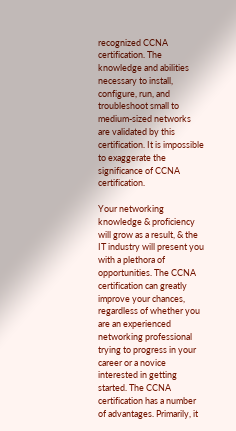recognized CCNA certification. The knowledge and abilities necessary to install, configure, run, and troubleshoot small to medium-sized networks are validated by this certification. It is impossible to exaggerate the significance of CCNA certification.

Your networking knowledge & proficiency will grow as a result, & the IT industry will present you with a plethora of opportunities. The CCNA certification can greatly improve your chances, regardless of whether you are an experienced networking professional trying to progress in your career or a novice interested in getting started. The CCNA certification has a number of advantages. Primarily, it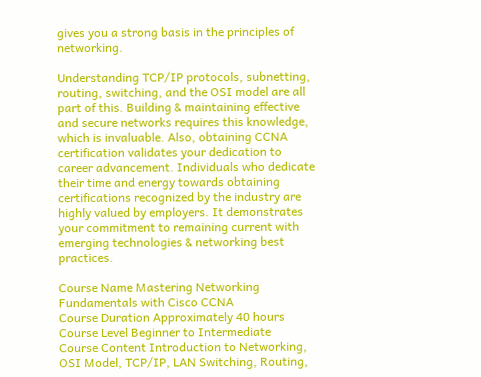gives you a strong basis in the principles of networking.

Understanding TCP/IP protocols, subnetting, routing, switching, and the OSI model are all part of this. Building & maintaining effective and secure networks requires this knowledge, which is invaluable. Also, obtaining CCNA certification validates your dedication to career advancement. Individuals who dedicate their time and energy towards obtaining certifications recognized by the industry are highly valued by employers. It demonstrates your commitment to remaining current with emerging technologies & networking best practices.

Course Name Mastering Networking Fundamentals with Cisco CCNA
Course Duration Approximately 40 hours
Course Level Beginner to Intermediate
Course Content Introduction to Networking, OSI Model, TCP/IP, LAN Switching, Routing,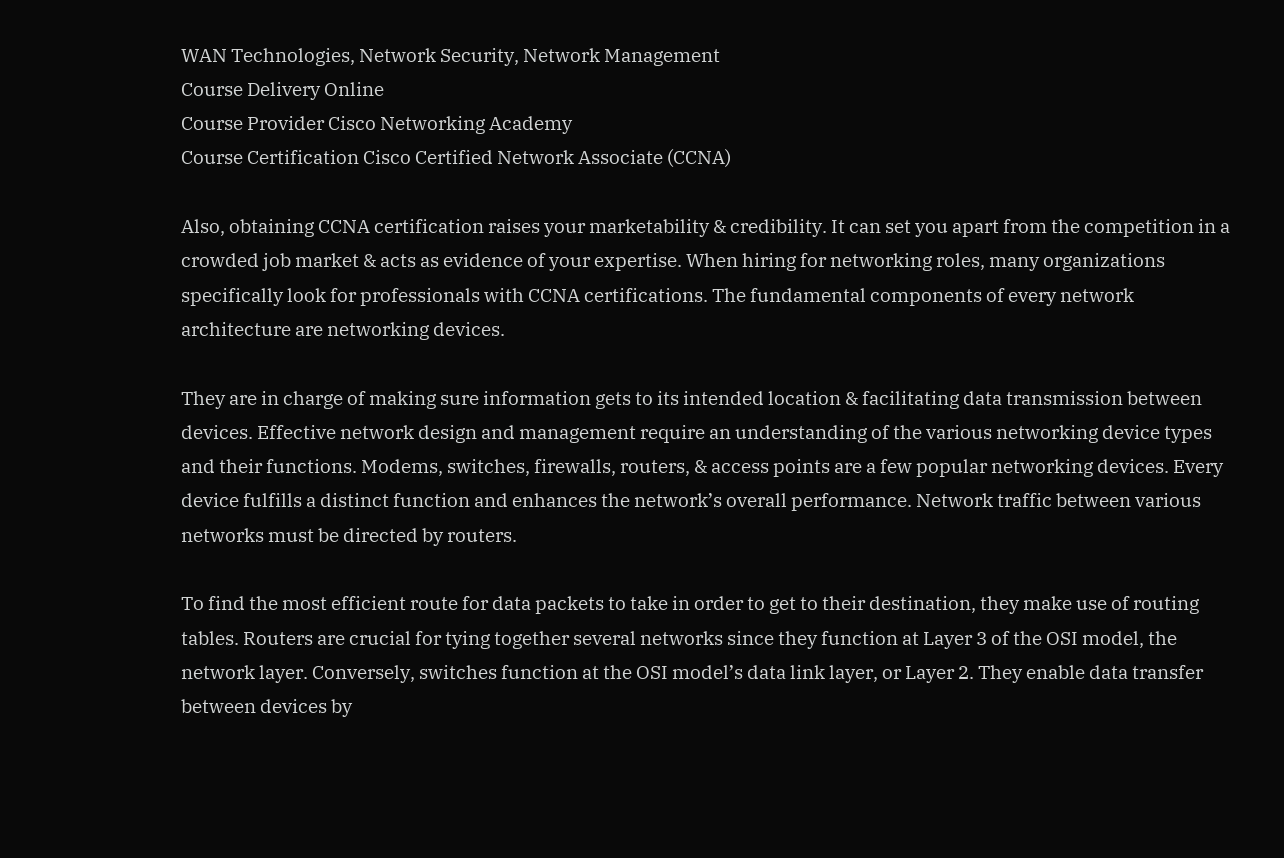WAN Technologies, Network Security, Network Management
Course Delivery Online
Course Provider Cisco Networking Academy
Course Certification Cisco Certified Network Associate (CCNA)

Also, obtaining CCNA certification raises your marketability & credibility. It can set you apart from the competition in a crowded job market & acts as evidence of your expertise. When hiring for networking roles, many organizations specifically look for professionals with CCNA certifications. The fundamental components of every network architecture are networking devices.

They are in charge of making sure information gets to its intended location & facilitating data transmission between devices. Effective network design and management require an understanding of the various networking device types and their functions. Modems, switches, firewalls, routers, & access points are a few popular networking devices. Every device fulfills a distinct function and enhances the network’s overall performance. Network traffic between various networks must be directed by routers.

To find the most efficient route for data packets to take in order to get to their destination, they make use of routing tables. Routers are crucial for tying together several networks since they function at Layer 3 of the OSI model, the network layer. Conversely, switches function at the OSI model’s data link layer, or Layer 2. They enable data transfer between devices by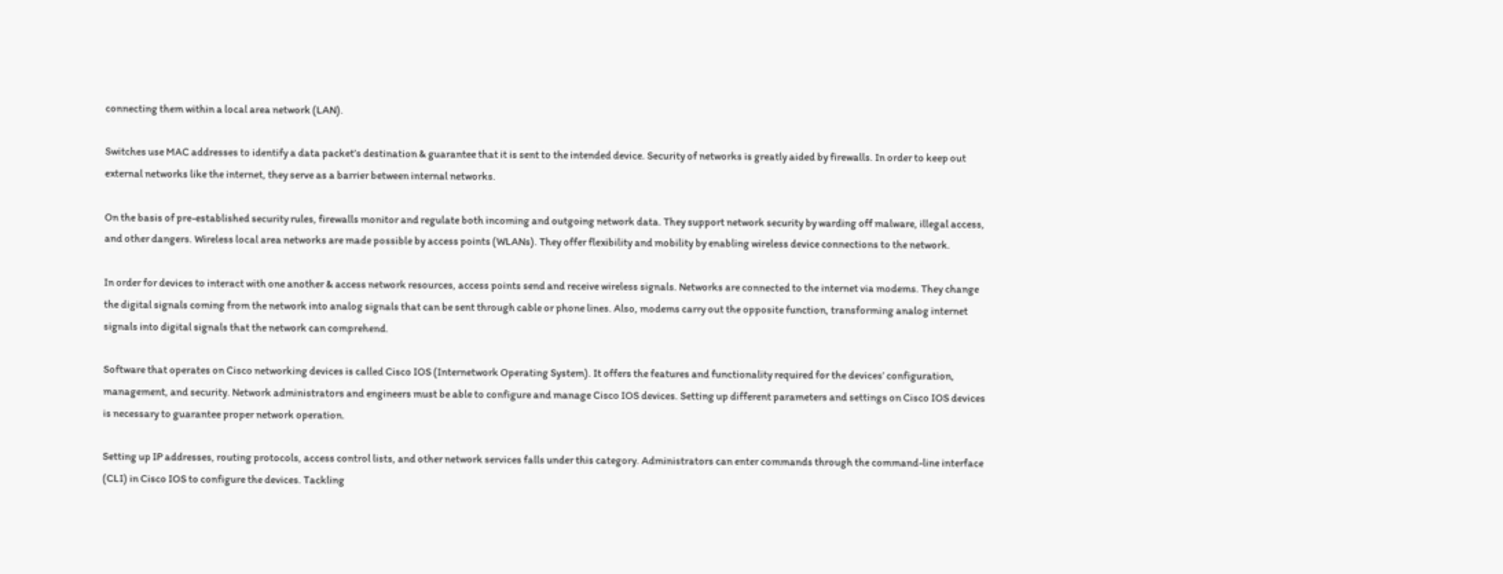connecting them within a local area network (LAN).

Switches use MAC addresses to identify a data packet’s destination & guarantee that it is sent to the intended device. Security of networks is greatly aided by firewalls. In order to keep out external networks like the internet, they serve as a barrier between internal networks.

On the basis of pre-established security rules, firewalls monitor and regulate both incoming and outgoing network data. They support network security by warding off malware, illegal access, and other dangers. Wireless local area networks are made possible by access points (WLANs). They offer flexibility and mobility by enabling wireless device connections to the network.

In order for devices to interact with one another & access network resources, access points send and receive wireless signals. Networks are connected to the internet via modems. They change the digital signals coming from the network into analog signals that can be sent through cable or phone lines. Also, modems carry out the opposite function, transforming analog internet signals into digital signals that the network can comprehend.

Software that operates on Cisco networking devices is called Cisco IOS (Internetwork Operating System). It offers the features and functionality required for the devices’ configuration, management, and security. Network administrators and engineers must be able to configure and manage Cisco IOS devices. Setting up different parameters and settings on Cisco IOS devices is necessary to guarantee proper network operation.

Setting up IP addresses, routing protocols, access control lists, and other network services falls under this category. Administrators can enter commands through the command-line interface (CLI) in Cisco IOS to configure the devices. Tackling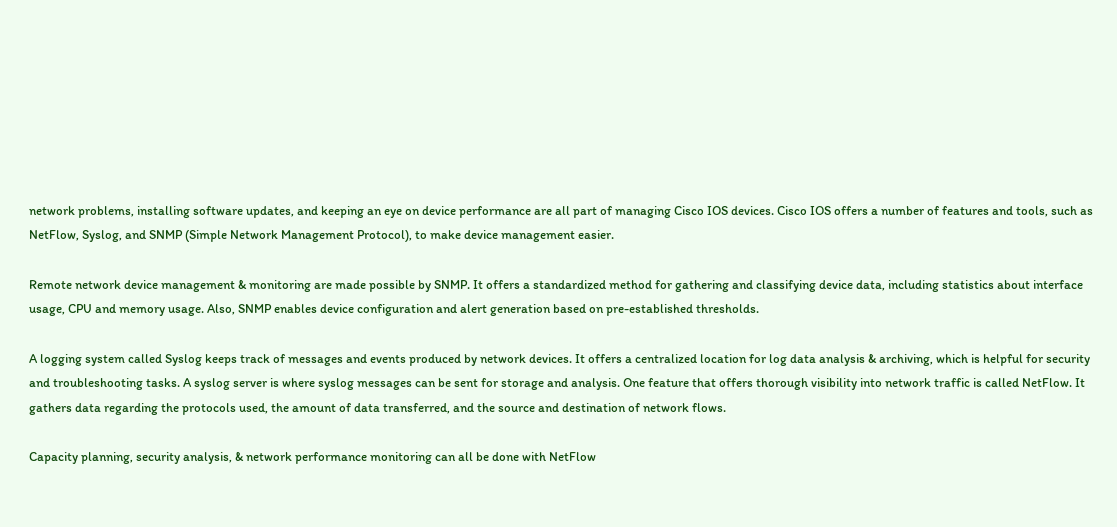network problems, installing software updates, and keeping an eye on device performance are all part of managing Cisco IOS devices. Cisco IOS offers a number of features and tools, such as NetFlow, Syslog, and SNMP (Simple Network Management Protocol), to make device management easier.

Remote network device management & monitoring are made possible by SNMP. It offers a standardized method for gathering and classifying device data, including statistics about interface usage, CPU and memory usage. Also, SNMP enables device configuration and alert generation based on pre-established thresholds.

A logging system called Syslog keeps track of messages and events produced by network devices. It offers a centralized location for log data analysis & archiving, which is helpful for security and troubleshooting tasks. A syslog server is where syslog messages can be sent for storage and analysis. One feature that offers thorough visibility into network traffic is called NetFlow. It gathers data regarding the protocols used, the amount of data transferred, and the source and destination of network flows.

Capacity planning, security analysis, & network performance monitoring can all be done with NetFlow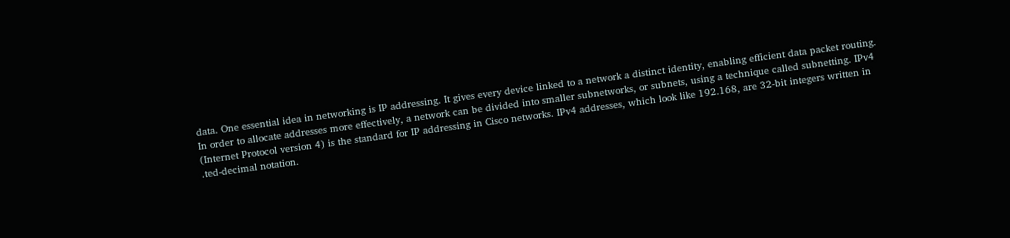data. One essential idea in networking is IP addressing. It gives every device linked to a network a distinct identity, enabling efficient data packet routing. In order to allocate addresses more effectively, a network can be divided into smaller subnetworks, or subnets, using a technique called subnetting. IPv4 (Internet Protocol version 4) is the standard for IP addressing in Cisco networks. IPv4 addresses, which look like 192.168, are 32-bit integers written in .ted-decimal notation.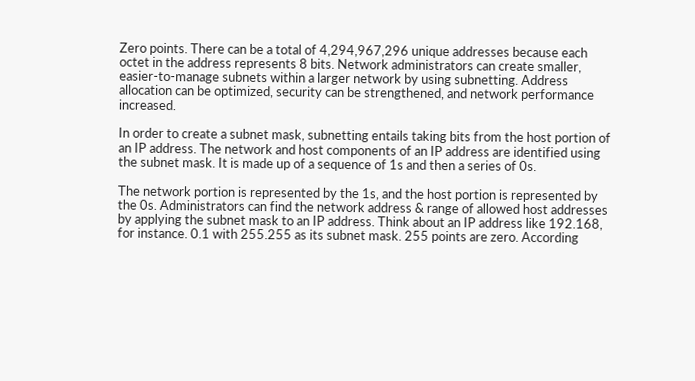Zero points. There can be a total of 4,294,967,296 unique addresses because each octet in the address represents 8 bits. Network administrators can create smaller, easier-to-manage subnets within a larger network by using subnetting. Address allocation can be optimized, security can be strengthened, and network performance increased.

In order to create a subnet mask, subnetting entails taking bits from the host portion of an IP address. The network and host components of an IP address are identified using the subnet mask. It is made up of a sequence of 1s and then a series of 0s.

The network portion is represented by the 1s, and the host portion is represented by the 0s. Administrators can find the network address & range of allowed host addresses by applying the subnet mask to an IP address. Think about an IP address like 192.168, for instance. 0.1 with 255.255 as its subnet mask. 255 points are zero. According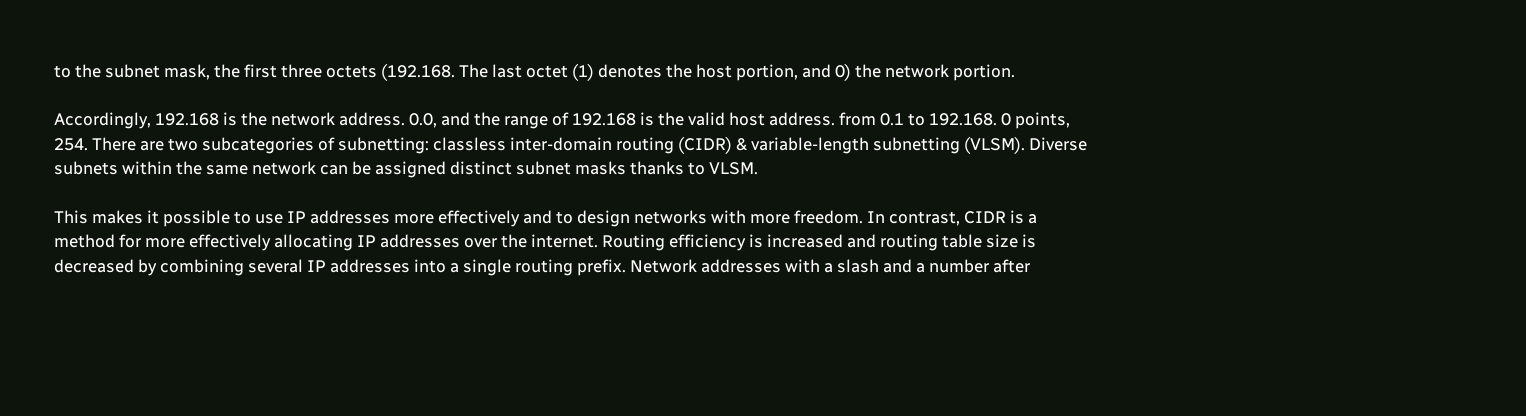to the subnet mask, the first three octets (192.168. The last octet (1) denotes the host portion, and 0) the network portion.

Accordingly, 192.168 is the network address. 0.0, and the range of 192.168 is the valid host address. from 0.1 to 192.168. 0 points, 254. There are two subcategories of subnetting: classless inter-domain routing (CIDR) & variable-length subnetting (VLSM). Diverse subnets within the same network can be assigned distinct subnet masks thanks to VLSM.

This makes it possible to use IP addresses more effectively and to design networks with more freedom. In contrast, CIDR is a method for more effectively allocating IP addresses over the internet. Routing efficiency is increased and routing table size is decreased by combining several IP addresses into a single routing prefix. Network addresses with a slash and a number after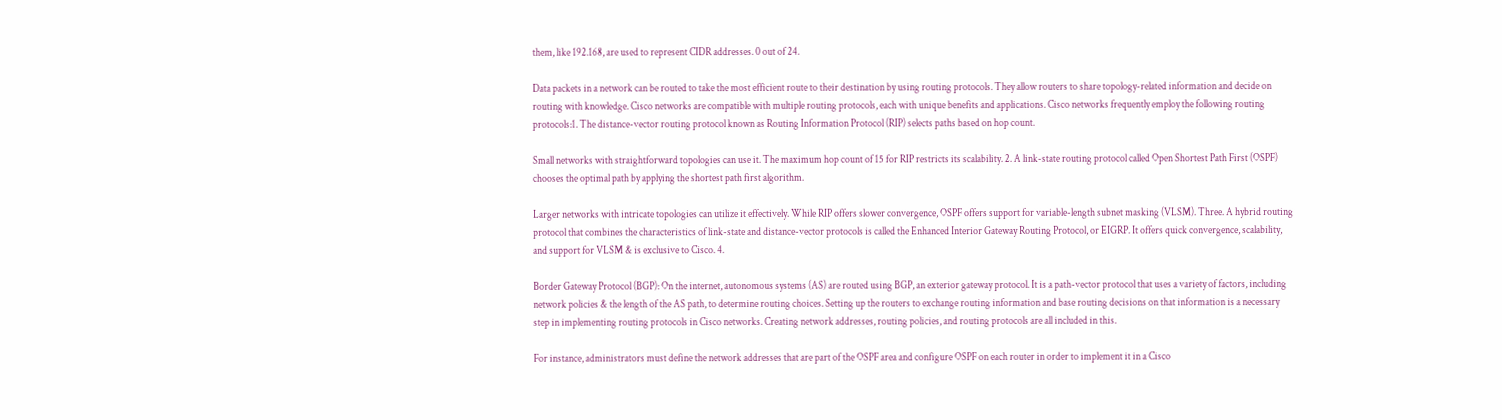them, like 192.168, are used to represent CIDR addresses. 0 out of 24.

Data packets in a network can be routed to take the most efficient route to their destination by using routing protocols. They allow routers to share topology-related information and decide on routing with knowledge. Cisco networks are compatible with multiple routing protocols, each with unique benefits and applications. Cisco networks frequently employ the following routing protocols:1. The distance-vector routing protocol known as Routing Information Protocol (RIP) selects paths based on hop count.

Small networks with straightforward topologies can use it. The maximum hop count of 15 for RIP restricts its scalability. 2. A link-state routing protocol called Open Shortest Path First (OSPF) chooses the optimal path by applying the shortest path first algorithm.

Larger networks with intricate topologies can utilize it effectively. While RIP offers slower convergence, OSPF offers support for variable-length subnet masking (VLSM). Three. A hybrid routing protocol that combines the characteristics of link-state and distance-vector protocols is called the Enhanced Interior Gateway Routing Protocol, or EIGRP. It offers quick convergence, scalability, and support for VLSM & is exclusive to Cisco. 4.

Border Gateway Protocol (BGP): On the internet, autonomous systems (AS) are routed using BGP, an exterior gateway protocol. It is a path-vector protocol that uses a variety of factors, including network policies & the length of the AS path, to determine routing choices. Setting up the routers to exchange routing information and base routing decisions on that information is a necessary step in implementing routing protocols in Cisco networks. Creating network addresses, routing policies, and routing protocols are all included in this.

For instance, administrators must define the network addresses that are part of the OSPF area and configure OSPF on each router in order to implement it in a Cisco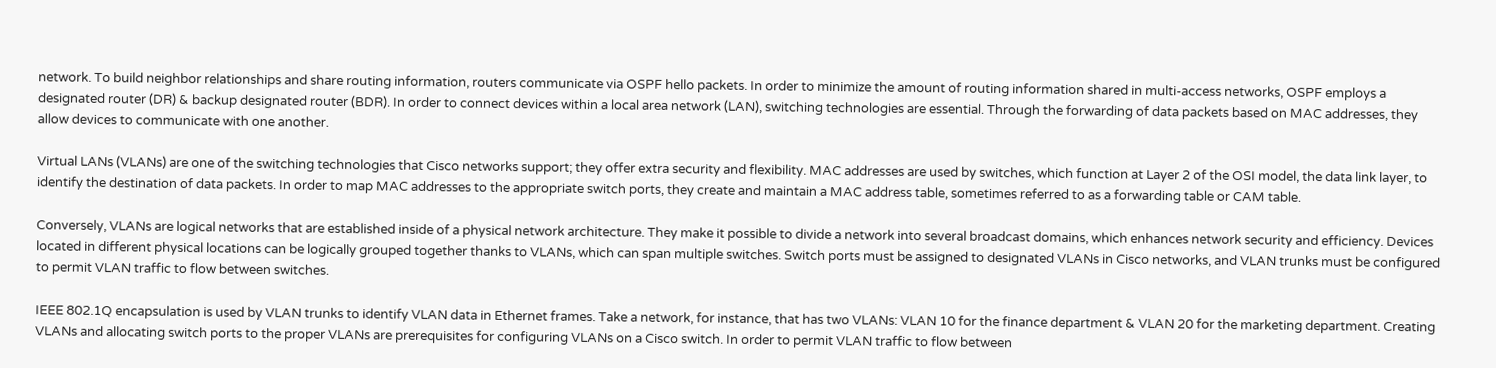network. To build neighbor relationships and share routing information, routers communicate via OSPF hello packets. In order to minimize the amount of routing information shared in multi-access networks, OSPF employs a designated router (DR) & backup designated router (BDR). In order to connect devices within a local area network (LAN), switching technologies are essential. Through the forwarding of data packets based on MAC addresses, they allow devices to communicate with one another.

Virtual LANs (VLANs) are one of the switching technologies that Cisco networks support; they offer extra security and flexibility. MAC addresses are used by switches, which function at Layer 2 of the OSI model, the data link layer, to identify the destination of data packets. In order to map MAC addresses to the appropriate switch ports, they create and maintain a MAC address table, sometimes referred to as a forwarding table or CAM table.

Conversely, VLANs are logical networks that are established inside of a physical network architecture. They make it possible to divide a network into several broadcast domains, which enhances network security and efficiency. Devices located in different physical locations can be logically grouped together thanks to VLANs, which can span multiple switches. Switch ports must be assigned to designated VLANs in Cisco networks, and VLAN trunks must be configured to permit VLAN traffic to flow between switches.

IEEE 802.1Q encapsulation is used by VLAN trunks to identify VLAN data in Ethernet frames. Take a network, for instance, that has two VLANs: VLAN 10 for the finance department & VLAN 20 for the marketing department. Creating VLANs and allocating switch ports to the proper VLANs are prerequisites for configuring VLANs on a Cisco switch. In order to permit VLAN traffic to flow between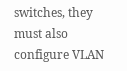switches, they must also configure VLAN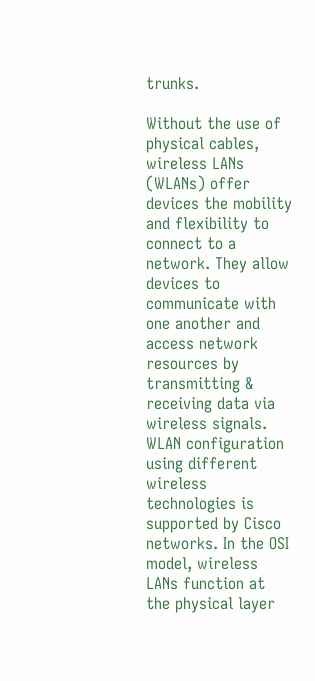trunks.

Without the use of physical cables, wireless LANs (WLANs) offer devices the mobility and flexibility to connect to a network. They allow devices to communicate with one another and access network resources by transmitting & receiving data via wireless signals. WLAN configuration using different wireless technologies is supported by Cisco networks. In the OSI model, wireless LANs function at the physical layer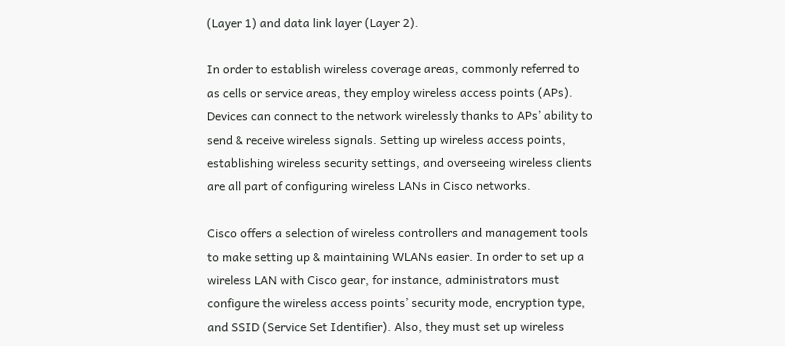(Layer 1) and data link layer (Layer 2).

In order to establish wireless coverage areas, commonly referred to as cells or service areas, they employ wireless access points (APs). Devices can connect to the network wirelessly thanks to APs’ ability to send & receive wireless signals. Setting up wireless access points, establishing wireless security settings, and overseeing wireless clients are all part of configuring wireless LANs in Cisco networks.

Cisco offers a selection of wireless controllers and management tools to make setting up & maintaining WLANs easier. In order to set up a wireless LAN with Cisco gear, for instance, administrators must configure the wireless access points’ security mode, encryption type, and SSID (Service Set Identifier). Also, they must set up wireless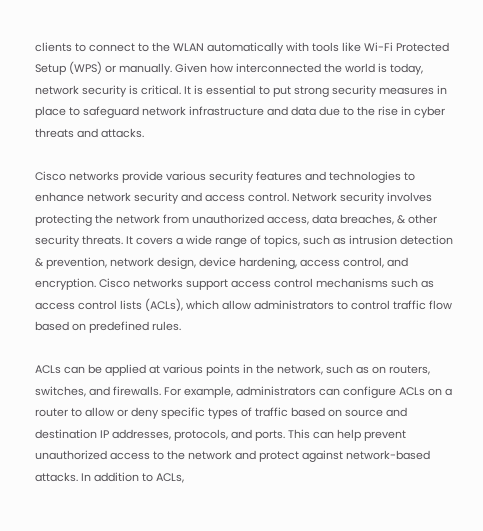clients to connect to the WLAN automatically with tools like Wi-Fi Protected Setup (WPS) or manually. Given how interconnected the world is today, network security is critical. It is essential to put strong security measures in place to safeguard network infrastructure and data due to the rise in cyber threats and attacks.

Cisco networks provide various security features and technologies to enhance network security and access control. Network security involves protecting the network from unauthorized access, data breaches, & other security threats. It covers a wide range of topics, such as intrusion detection & prevention, network design, device hardening, access control, and encryption. Cisco networks support access control mechanisms such as access control lists (ACLs), which allow administrators to control traffic flow based on predefined rules.

ACLs can be applied at various points in the network, such as on routers, switches, and firewalls. For example, administrators can configure ACLs on a router to allow or deny specific types of traffic based on source and destination IP addresses, protocols, and ports. This can help prevent unauthorized access to the network and protect against network-based attacks. In addition to ACLs,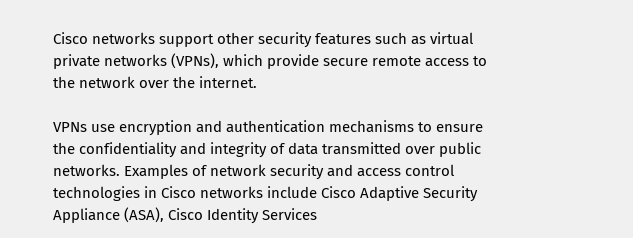Cisco networks support other security features such as virtual private networks (VPNs), which provide secure remote access to the network over the internet.

VPNs use encryption and authentication mechanisms to ensure the confidentiality and integrity of data transmitted over public networks. Examples of network security and access control technologies in Cisco networks include Cisco Adaptive Security Appliance (ASA), Cisco Identity Services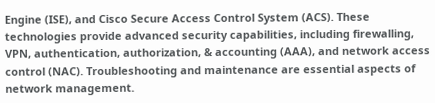Engine (ISE), and Cisco Secure Access Control System (ACS). These technologies provide advanced security capabilities, including firewalling, VPN, authentication, authorization, & accounting (AAA), and network access control (NAC). Troubleshooting and maintenance are essential aspects of network management.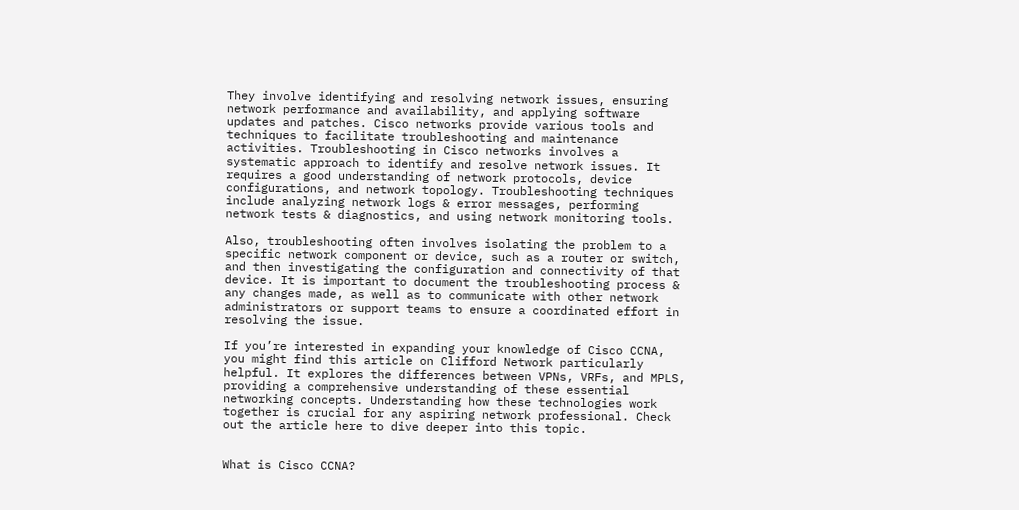They involve identifying and resolving network issues, ensuring network performance and availability, and applying software updates and patches. Cisco networks provide various tools and techniques to facilitate troubleshooting and maintenance activities. Troubleshooting in Cisco networks involves a systematic approach to identify and resolve network issues. It requires a good understanding of network protocols, device configurations, and network topology. Troubleshooting techniques include analyzing network logs & error messages, performing network tests & diagnostics, and using network monitoring tools.

Also, troubleshooting often involves isolating the problem to a specific network component or device, such as a router or switch, and then investigating the configuration and connectivity of that device. It is important to document the troubleshooting process & any changes made, as well as to communicate with other network administrators or support teams to ensure a coordinated effort in resolving the issue.

If you’re interested in expanding your knowledge of Cisco CCNA, you might find this article on Clifford Network particularly helpful. It explores the differences between VPNs, VRFs, and MPLS, providing a comprehensive understanding of these essential networking concepts. Understanding how these technologies work together is crucial for any aspiring network professional. Check out the article here to dive deeper into this topic.


What is Cisco CCNA?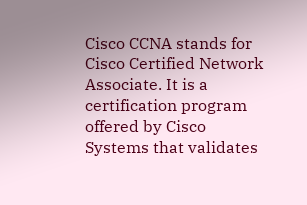Cisco CCNA stands for Cisco Certified Network Associate. It is a certification program offered by Cisco Systems that validates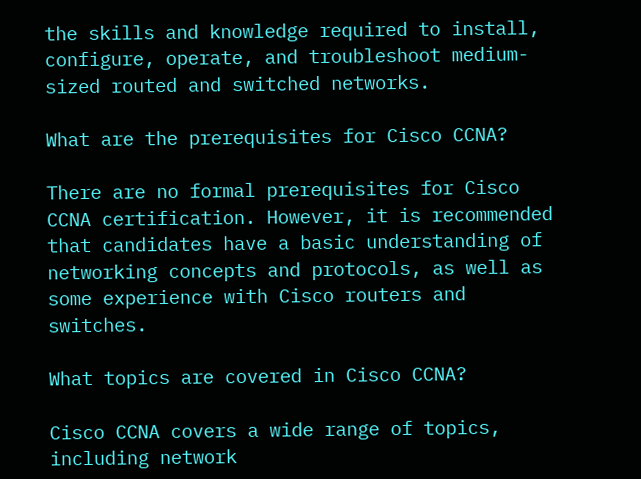the skills and knowledge required to install, configure, operate, and troubleshoot medium-sized routed and switched networks.

What are the prerequisites for Cisco CCNA?

There are no formal prerequisites for Cisco CCNA certification. However, it is recommended that candidates have a basic understanding of networking concepts and protocols, as well as some experience with Cisco routers and switches.

What topics are covered in Cisco CCNA?

Cisco CCNA covers a wide range of topics, including network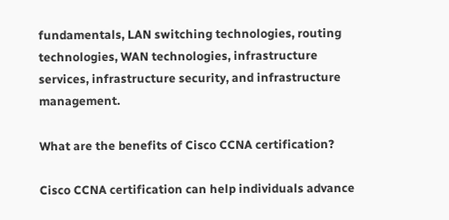fundamentals, LAN switching technologies, routing technologies, WAN technologies, infrastructure services, infrastructure security, and infrastructure management.

What are the benefits of Cisco CCNA certification?

Cisco CCNA certification can help individuals advance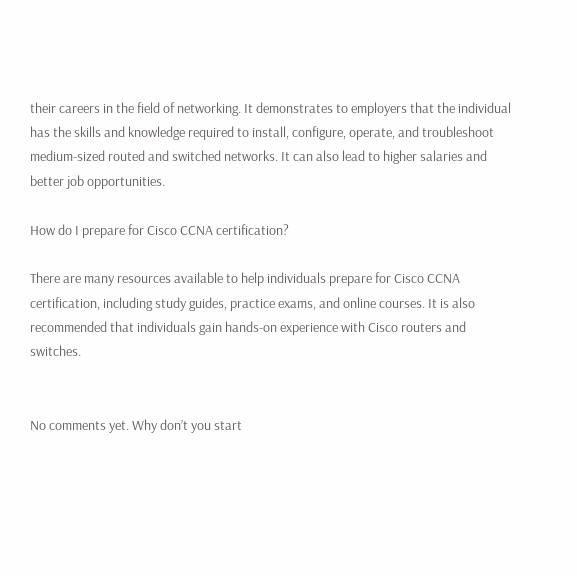their careers in the field of networking. It demonstrates to employers that the individual has the skills and knowledge required to install, configure, operate, and troubleshoot medium-sized routed and switched networks. It can also lead to higher salaries and better job opportunities.

How do I prepare for Cisco CCNA certification?

There are many resources available to help individuals prepare for Cisco CCNA certification, including study guides, practice exams, and online courses. It is also recommended that individuals gain hands-on experience with Cisco routers and switches.


No comments yet. Why don’t you start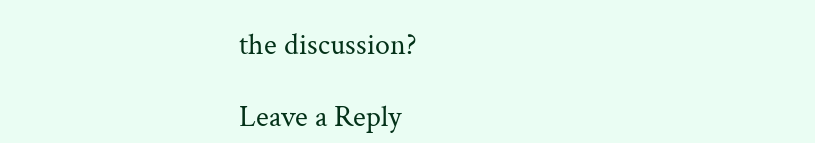the discussion?

Leave a Reply